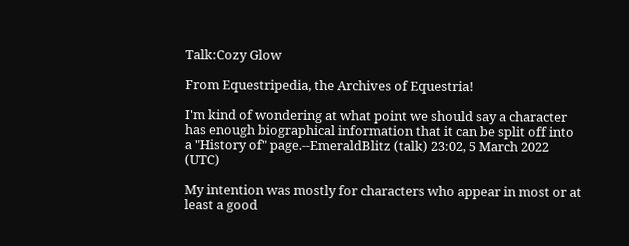Talk:Cozy Glow

From Equestripedia, the Archives of Equestria!

I'm kind of wondering at what point we should say a character has enough biographical information that it can be split off into a "History of" page.--EmeraldBlitz (talk) 23:02, 5 March 2022 (UTC)

My intention was mostly for characters who appear in most or at least a good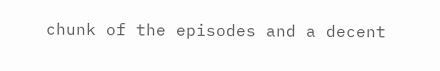chunk of the episodes and a decent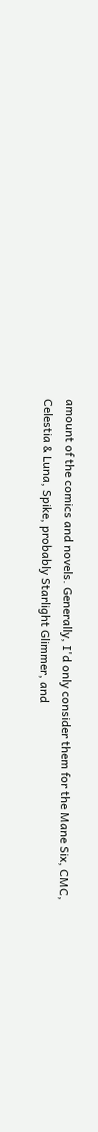amount of the comics and novels. Generally, I'd only consider them for the Mane Six, CMC, Celestia & Luna, Spike, probably Starlight Glimmer, and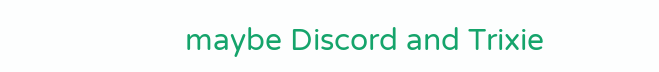maybe Discord and Trixie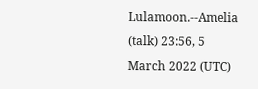Lulamoon.--Amelia (talk) 23:56, 5 March 2022 (UTC)